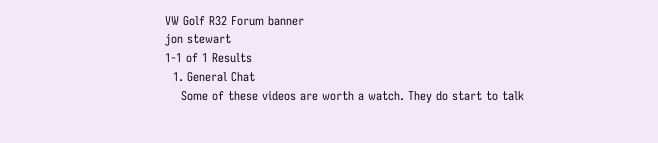VW Golf R32 Forum banner
jon stewart
1-1 of 1 Results
  1. General Chat
    Some of these videos are worth a watch. They do start to talk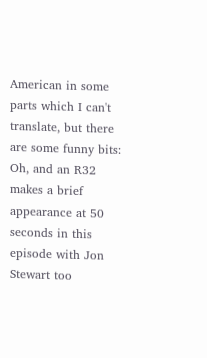American in some parts which I can't translate, but there are some funny bits: Oh, and an R32 makes a brief appearance at 50 seconds in this episode with Jon Stewart too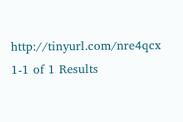http://tinyurl.com/nre4qcx
1-1 of 1 Results